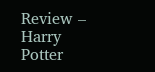Review – Harry Potter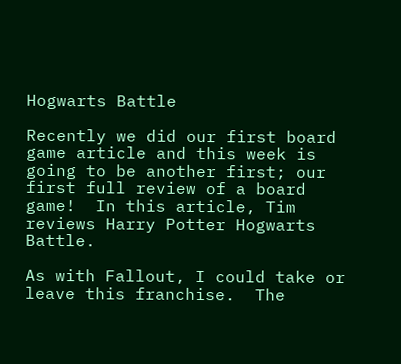Hogwarts Battle

Recently we did our first board game article and this week is going to be another first; our first full review of a board game!  In this article, Tim reviews Harry Potter Hogwarts Battle.

As with Fallout, I could take or leave this franchise.  The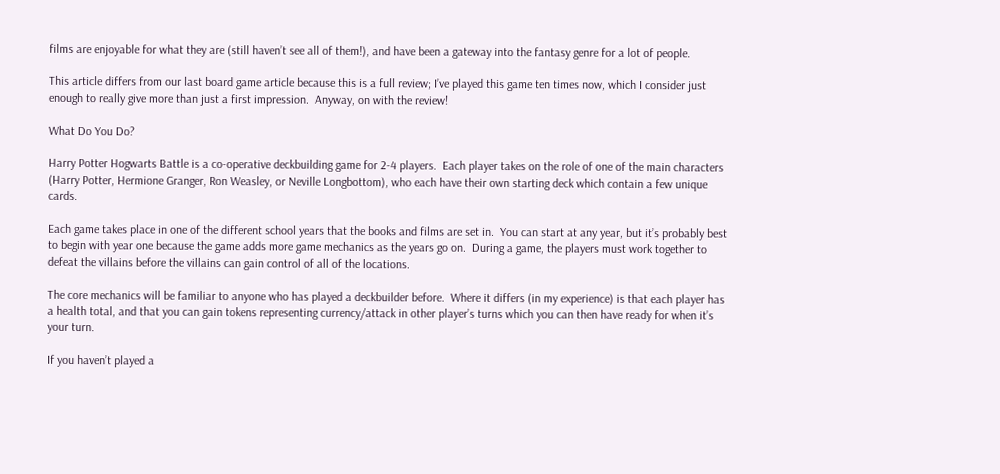films are enjoyable for what they are (still haven’t see all of them!), and have been a gateway into the fantasy genre for a lot of people.

This article differs from our last board game article because this is a full review; I’ve played this game ten times now, which I consider just enough to really give more than just a first impression.  Anyway, on with the review!

What Do You Do?

Harry Potter Hogwarts Battle is a co-operative deckbuilding game for 2-4 players.  Each player takes on the role of one of the main characters (Harry Potter, Hermione Granger, Ron Weasley, or Neville Longbottom), who each have their own starting deck which contain a few unique cards.

Each game takes place in one of the different school years that the books and films are set in.  You can start at any year, but it’s probably best to begin with year one because the game adds more game mechanics as the years go on.  During a game, the players must work together to defeat the villains before the villains can gain control of all of the locations.

The core mechanics will be familiar to anyone who has played a deckbuilder before.  Where it differs (in my experience) is that each player has a health total, and that you can gain tokens representing currency/attack in other player’s turns which you can then have ready for when it’s your turn.

If you haven’t played a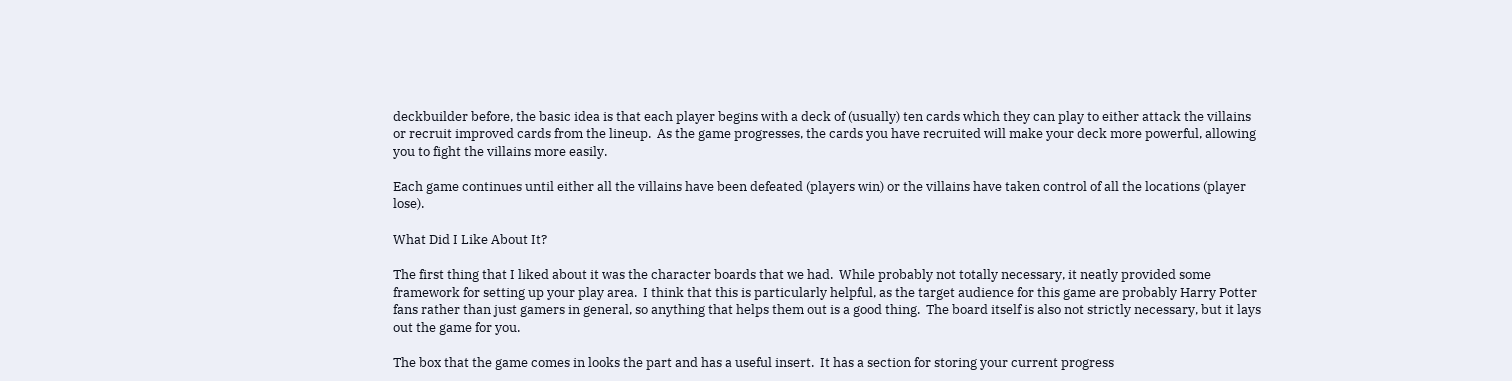deckbuilder before, the basic idea is that each player begins with a deck of (usually) ten cards which they can play to either attack the villains or recruit improved cards from the lineup.  As the game progresses, the cards you have recruited will make your deck more powerful, allowing you to fight the villains more easily.

Each game continues until either all the villains have been defeated (players win) or the villains have taken control of all the locations (player lose).

What Did I Like About It?

The first thing that I liked about it was the character boards that we had.  While probably not totally necessary, it neatly provided some framework for setting up your play area.  I think that this is particularly helpful, as the target audience for this game are probably Harry Potter fans rather than just gamers in general, so anything that helps them out is a good thing.  The board itself is also not strictly necessary, but it lays out the game for you.

The box that the game comes in looks the part and has a useful insert.  It has a section for storing your current progress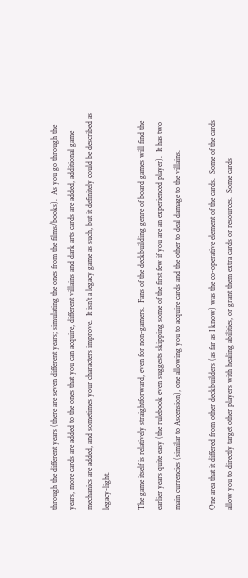through the different years (there are seven different years; simulating the ones from the films/books).  As you go through the years, more cards are added to the ones that you can acquire, different villains and dark arts cards are added, additional game mechanics are added, and sometimes your characters improve.  It isn’t a legacy game as such, but it definitely could be described as legacy-light.

The game itself is relatively straightforward, even for non-gamers.  Fans of the deckbuilding genre of board games will find the earlier years quite easy (the rulebook even suggests skipping some of the first few if you are an experienced player).  It has two main currencies (similar to Ascension), one allowing you to acquire cards and the other to deal damage to the villains.

One area that it differed from other deckbuilders (as far as I know) was the co-operative element of the cards.  Some of the cards allow you to directly target other players with healing abilities, or grant them extra cards or resources.  Some cards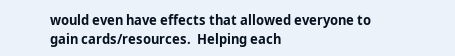would even have effects that allowed everyone to gain cards/resources.  Helping each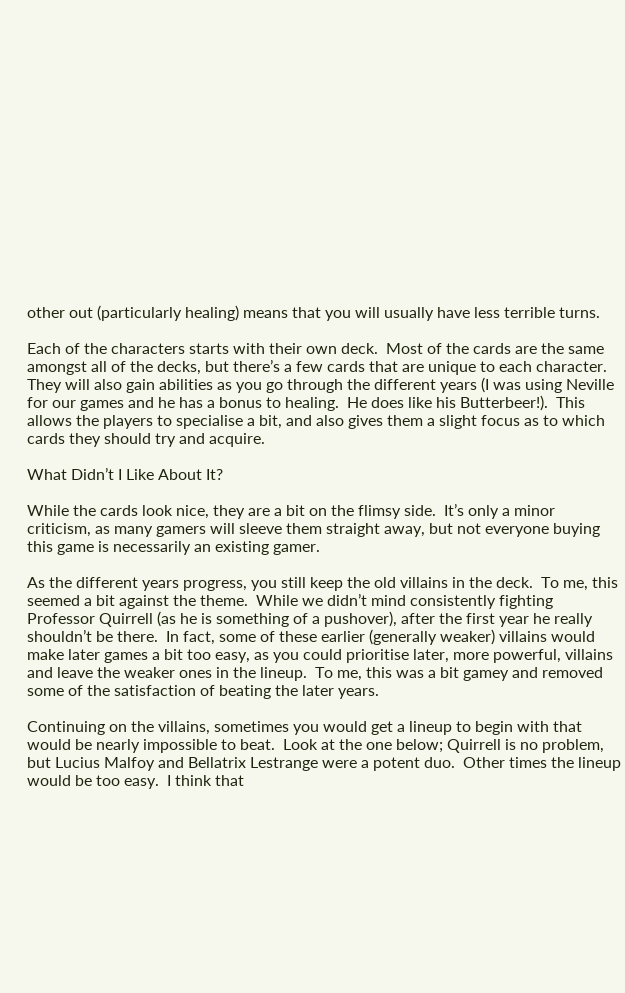other out (particularly healing) means that you will usually have less terrible turns.

Each of the characters starts with their own deck.  Most of the cards are the same amongst all of the decks, but there’s a few cards that are unique to each character.  They will also gain abilities as you go through the different years (I was using Neville for our games and he has a bonus to healing.  He does like his Butterbeer!).  This allows the players to specialise a bit, and also gives them a slight focus as to which cards they should try and acquire.

What Didn’t I Like About It?

While the cards look nice, they are a bit on the flimsy side.  It’s only a minor criticism, as many gamers will sleeve them straight away, but not everyone buying this game is necessarily an existing gamer.

As the different years progress, you still keep the old villains in the deck.  To me, this seemed a bit against the theme.  While we didn’t mind consistently fighting Professor Quirrell (as he is something of a pushover), after the first year he really shouldn’t be there.  In fact, some of these earlier (generally weaker) villains would make later games a bit too easy, as you could prioritise later, more powerful, villains and leave the weaker ones in the lineup.  To me, this was a bit gamey and removed some of the satisfaction of beating the later years.

Continuing on the villains, sometimes you would get a lineup to begin with that would be nearly impossible to beat.  Look at the one below; Quirrell is no problem, but Lucius Malfoy and Bellatrix Lestrange were a potent duo.  Other times the lineup would be too easy.  I think that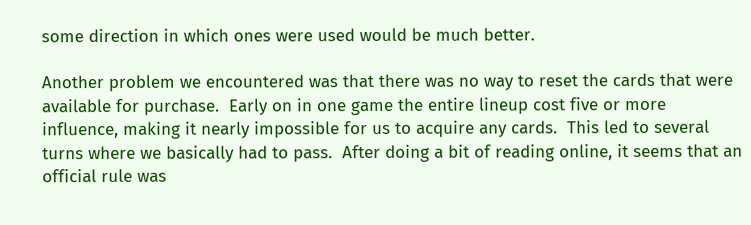some direction in which ones were used would be much better.

Another problem we encountered was that there was no way to reset the cards that were available for purchase.  Early on in one game the entire lineup cost five or more influence, making it nearly impossible for us to acquire any cards.  This led to several turns where we basically had to pass.  After doing a bit of reading online, it seems that an official rule was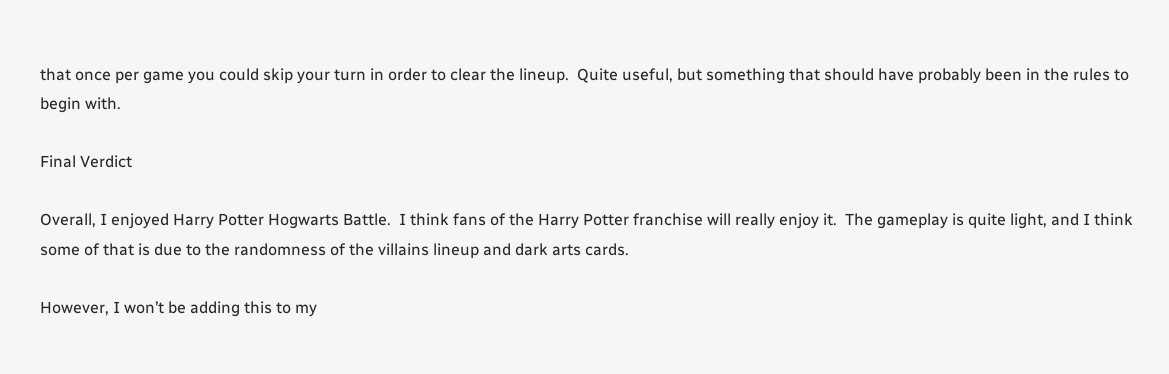that once per game you could skip your turn in order to clear the lineup.  Quite useful, but something that should have probably been in the rules to begin with.

Final Verdict

Overall, I enjoyed Harry Potter Hogwarts Battle.  I think fans of the Harry Potter franchise will really enjoy it.  The gameplay is quite light, and I think some of that is due to the randomness of the villains lineup and dark arts cards.

However, I won’t be adding this to my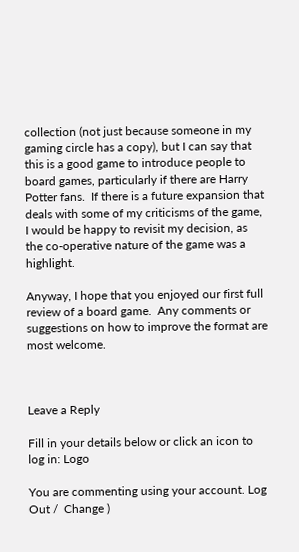collection (not just because someone in my gaming circle has a copy), but I can say that this is a good game to introduce people to board games, particularly if there are Harry Potter fans.  If there is a future expansion that deals with some of my criticisms of the game, I would be happy to revisit my decision, as the co-operative nature of the game was a highlight.

Anyway, I hope that you enjoyed our first full review of a board game.  Any comments or suggestions on how to improve the format are most welcome.



Leave a Reply

Fill in your details below or click an icon to log in: Logo

You are commenting using your account. Log Out /  Change )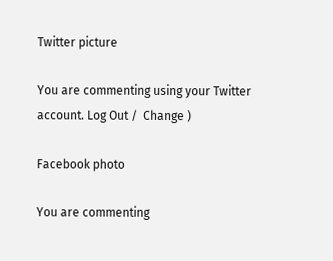Twitter picture

You are commenting using your Twitter account. Log Out /  Change )

Facebook photo

You are commenting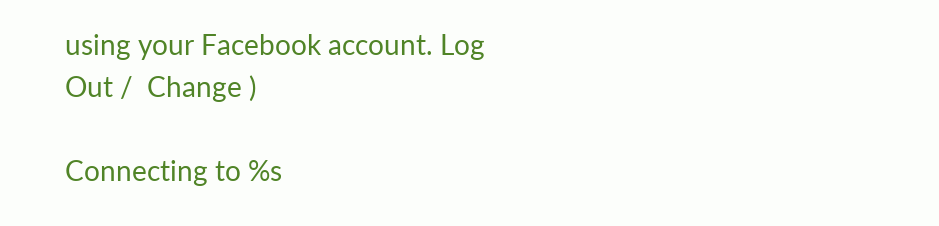using your Facebook account. Log Out /  Change )

Connecting to %s